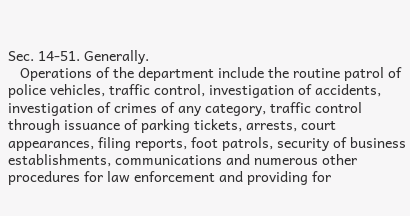Sec. 14-51. Generally.
   Operations of the department include the routine patrol of police vehicles, traffic control, investigation of accidents, investigation of crimes of any category, traffic control through issuance of parking tickets, arrests, court appearances, filing reports, foot patrols, security of business establishments, communications and numerous other procedures for law enforcement and providing for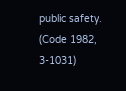public safety.
(Code 1982, 3-1031)